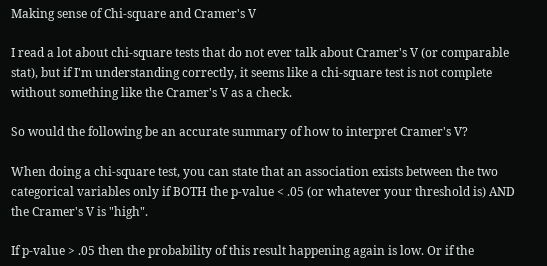Making sense of Chi-square and Cramer's V

I read a lot about chi-square tests that do not ever talk about Cramer's V (or comparable stat), but if I'm understanding correctly, it seems like a chi-square test is not complete without something like the Cramer's V as a check.

So would the following be an accurate summary of how to interpret Cramer's V?

When doing a chi-square test, you can state that an association exists between the two categorical variables only if BOTH the p-value < .05 (or whatever your threshold is) AND the Cramer's V is "high".

If p-value > .05 then the probability of this result happening again is low. Or if the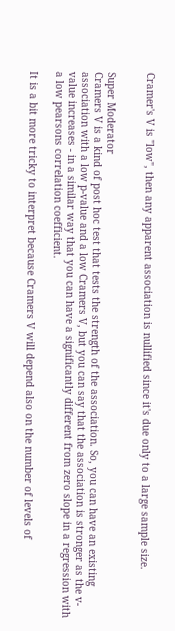Cramer's V is "low", then any apparent association is nullified since it's due only to a large sample size.


Super Moderator
Cramers V is a kind of post hoc test that tests the strength of the association. So, you can have an existing association with a low p-value and a low Cramers V, but you can say that the association is stronger as the v-value increases - in a similar way that you can have a significantly different from zero slope in a regression with a low pearsons correlation coefficient.

It is a bit more tricky to interpret because Cramers V will depend also on the number of levels of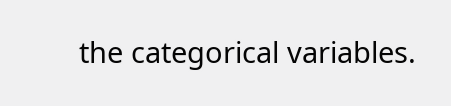the categorical variables.